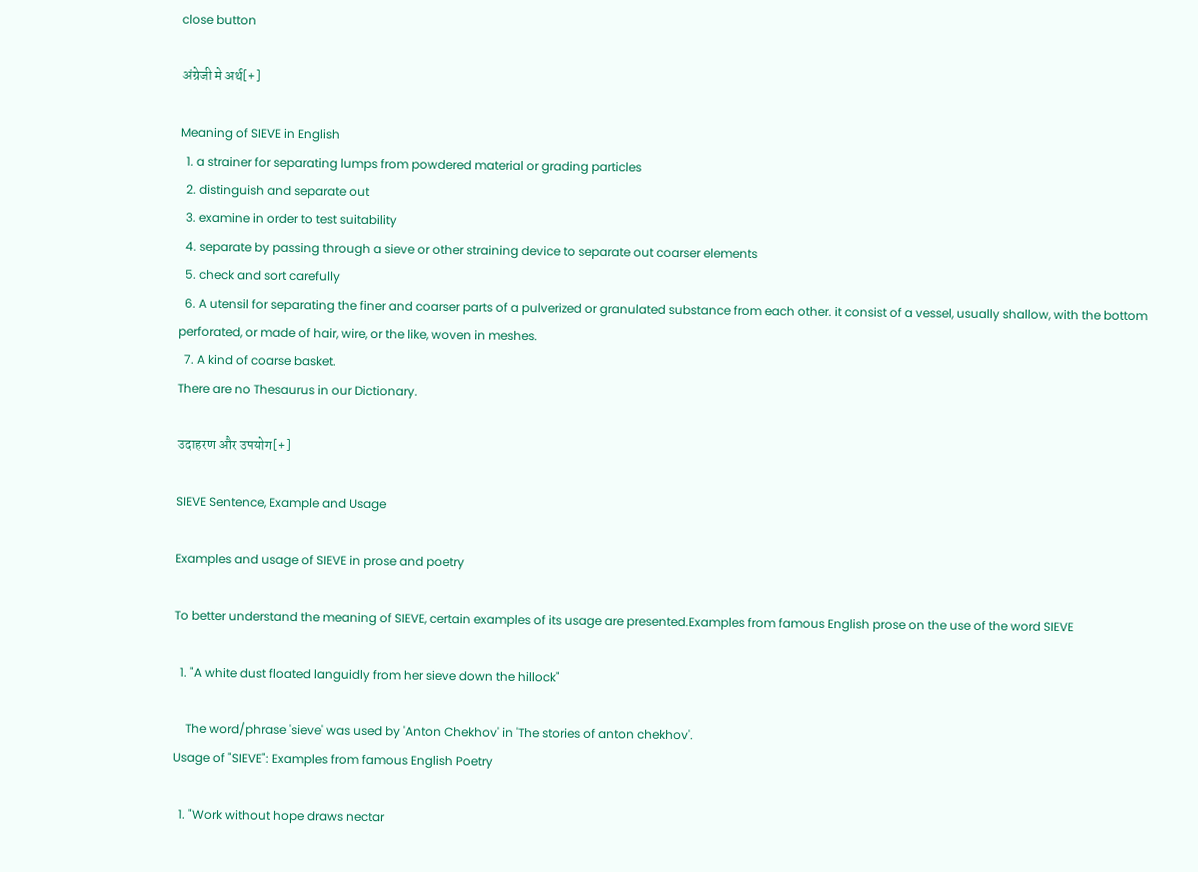close button

अंग्रेजी मे अर्थ[+]

Meaning of SIEVE in English
  1. a strainer for separating lumps from powdered material or grading particles
  2. distinguish and separate out
  3. examine in order to test suitability
  4. separate by passing through a sieve or other straining device to separate out coarser elements
  5. check and sort carefully
  6. A utensil for separating the finer and coarser parts of a pulverized or granulated substance from each other. it consist of a vessel, usually shallow, with the bottom perforated, or made of hair, wire, or the like, woven in meshes.
  7. A kind of coarse basket.
There are no Thesaurus in our Dictionary.

उदाहरण और उपयोग[+]

SIEVE Sentence, Example and Usage

Examples and usage of SIEVE in prose and poetry

To better understand the meaning of SIEVE, certain examples of its usage are presented.Examples from famous English prose on the use of the word SIEVE

  1. "A white dust floated languidly from her sieve down the hillock"

    The word/phrase 'sieve' was used by 'Anton Chekhov' in 'The stories of anton chekhov'.
Usage of "SIEVE": Examples from famous English Poetry

  1. "Work without hope draws nectar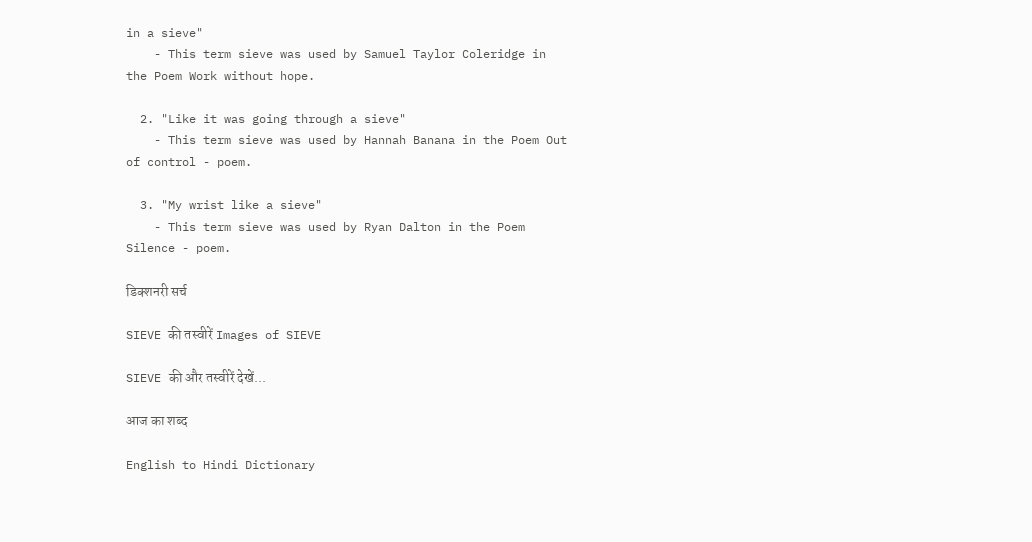in a sieve"
    - This term sieve was used by Samuel Taylor Coleridge in the Poem Work without hope.

  2. "Like it was going through a sieve"
    - This term sieve was used by Hannah Banana in the Poem Out of control - poem.

  3. "My wrist like a sieve"
    - This term sieve was used by Ryan Dalton in the Poem Silence - poem.

डिक्शनरी सर्च

SIEVE की तस्वीरें Images of SIEVE

SIEVE की और तस्वीरें देखें...

आज का शब्द

English to Hindi Dictionary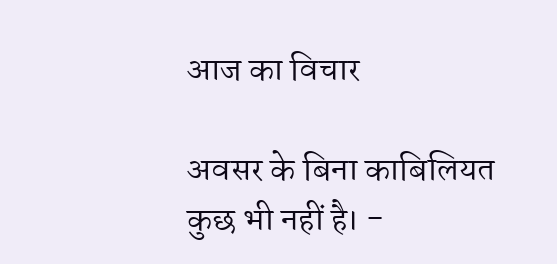आज का विचार

अवसर के बिना काबिलियत कुछ भी नहीं है। -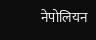नेपोलियन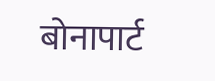बोनापार्ट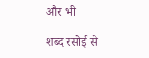और भी

शब्द रसोई से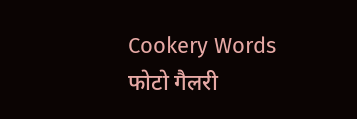Cookery Words
फोटो गैलरी